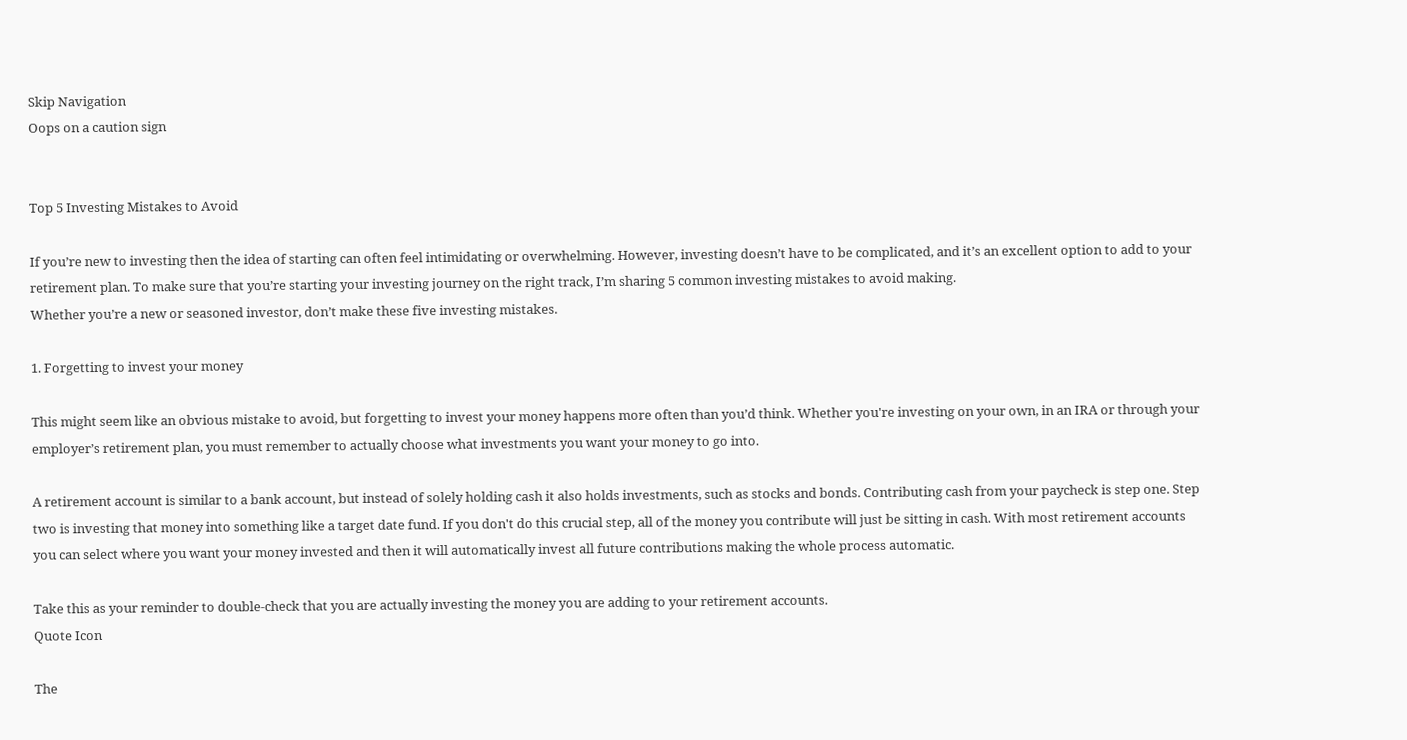Skip Navigation
Oops on a caution sign


Top 5 Investing Mistakes to Avoid

If you’re new to investing then the idea of starting can often feel intimidating or overwhelming. However, investing doesn’t have to be complicated, and it’s an excellent option to add to your retirement plan. To make sure that you’re starting your investing journey on the right track, I’m sharing 5 common investing mistakes to avoid making.
Whether you’re a new or seasoned investor, don’t make these five investing mistakes.

1. Forgetting to invest your money

This might seem like an obvious mistake to avoid, but forgetting to invest your money happens more often than you’d think. Whether you're investing on your own, in an IRA or through your employer’s retirement plan, you must remember to actually choose what investments you want your money to go into.

A retirement account is similar to a bank account, but instead of solely holding cash it also holds investments, such as stocks and bonds. Contributing cash from your paycheck is step one. Step two is investing that money into something like a target date fund. If you don't do this crucial step, all of the money you contribute will just be sitting in cash. With most retirement accounts you can select where you want your money invested and then it will automatically invest all future contributions making the whole process automatic.

Take this as your reminder to double-check that you are actually investing the money you are adding to your retirement accounts.
Quote Icon

The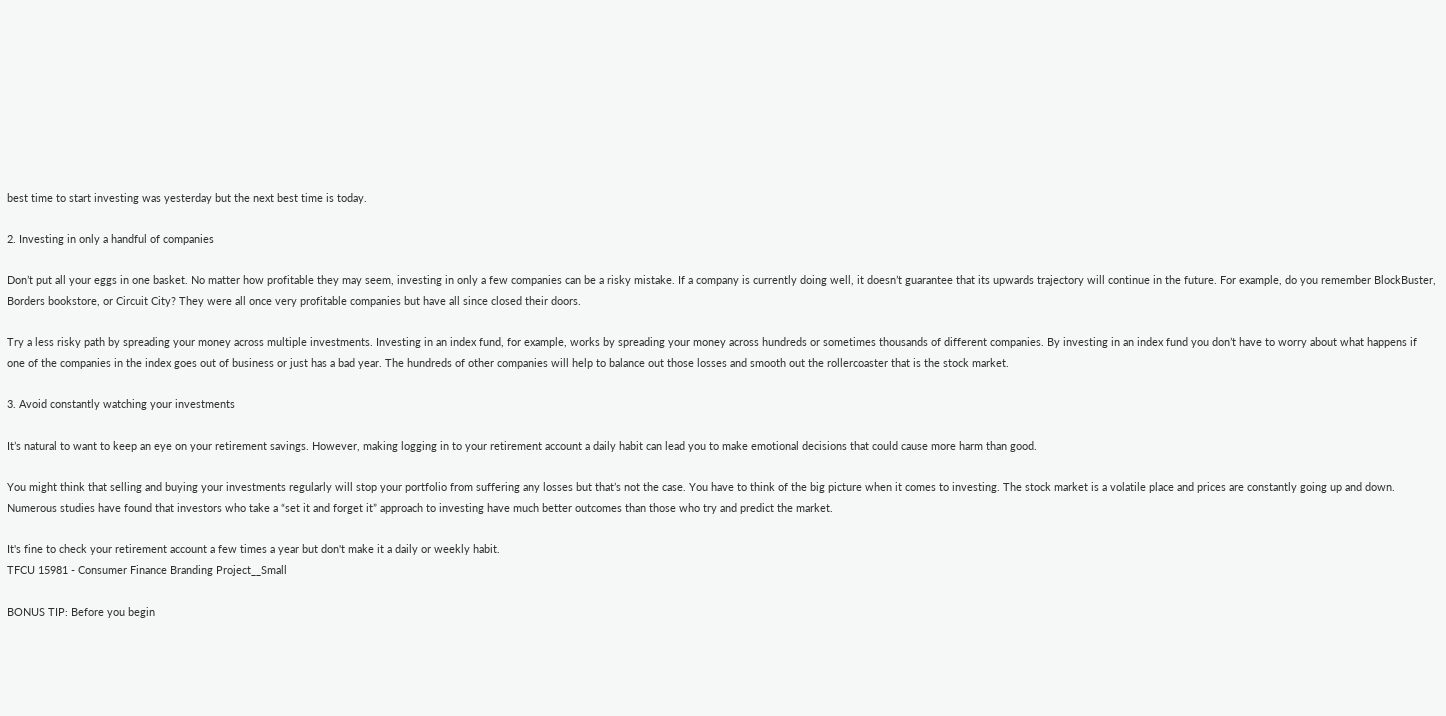best time to start investing was yesterday but the next best time is today.

2. Investing in only a handful of companies

Don’t put all your eggs in one basket. No matter how profitable they may seem, investing in only a few companies can be a risky mistake. If a company is currently doing well, it doesn’t guarantee that its upwards trajectory will continue in the future. For example, do you remember BlockBuster, Borders bookstore, or Circuit City? They were all once very profitable companies but have all since closed their doors.

Try a less risky path by spreading your money across multiple investments. Investing in an index fund, for example, works by spreading your money across hundreds or sometimes thousands of different companies. By investing in an index fund you don’t have to worry about what happens if one of the companies in the index goes out of business or just has a bad year. The hundreds of other companies will help to balance out those losses and smooth out the rollercoaster that is the stock market.

3. Avoid constantly watching your investments

It’s natural to want to keep an eye on your retirement savings. However, making logging in to your retirement account a daily habit can lead you to make emotional decisions that could cause more harm than good.

You might think that selling and buying your investments regularly will stop your portfolio from suffering any losses but that’s not the case. You have to think of the big picture when it comes to investing. The stock market is a volatile place and prices are constantly going up and down. Numerous studies have found that investors who take a “set it and forget it” approach to investing have much better outcomes than those who try and predict the market.

It's fine to check your retirement account a few times a year but don't make it a daily or weekly habit.
TFCU 15981 - Consumer Finance Branding Project__Small

BONUS TIP: Before you begin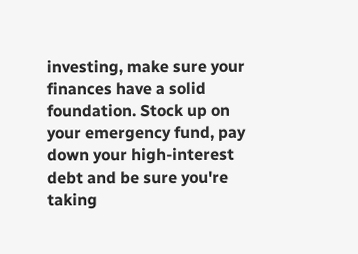investing, make sure your finances have a solid foundation. Stock up on your emergency fund, pay down your high-interest debt and be sure you're taking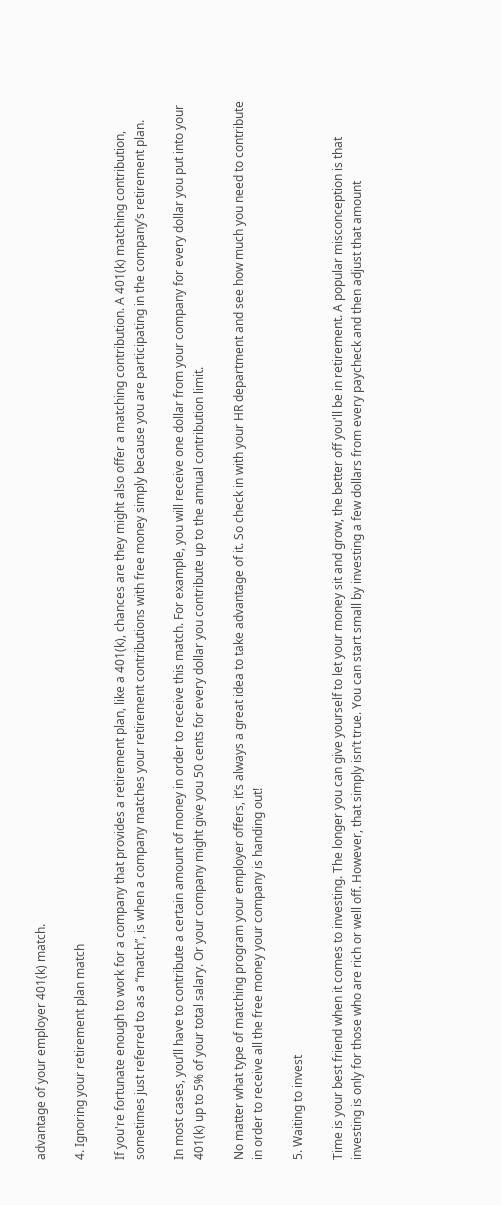advantage of your employer 401(k) match.

4. Ignoring your retirement plan match

If you're fortunate enough to work for a company that provides a retirement plan, like a 401(k), chances are they might also offer a matching contribution. A 401(k) matching contribution, sometimes just referred to as a “match”, is when a company matches your retirement contributions with free money simply because you are participating in the company’s retirement plan.

In most cases, you’ll have to contribute a certain amount of money in order to receive this match. For example, you will receive one dollar from your company for every dollar you put into your 401(k) up to 5% of your total salary. Or your company might give you 50 cents for every dollar you contribute up to the annual contribution limit.

No matter what type of matching program your employer offers, it’s always a great idea to take advantage of it. So check in with your HR department and see how much you need to contribute in order to receive all the free money your company is handing out!

5. Waiting to invest

Time is your best friend when it comes to investing. The longer you can give yourself to let your money sit and grow, the better off you'll be in retirement. A popular misconception is that investing is only for those who are rich or well off. However, that simply isn’t true. You can start small by investing a few dollars from every paycheck and then adjust that amount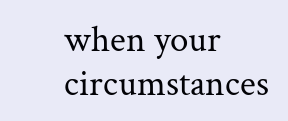when your circumstances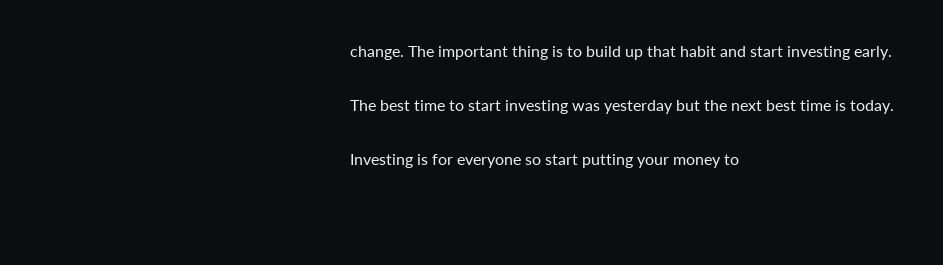change. The important thing is to build up that habit and start investing early.

The best time to start investing was yesterday but the next best time is today.

Investing is for everyone so start putting your money to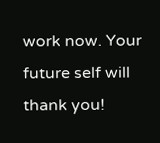work now. Your future self will thank you!